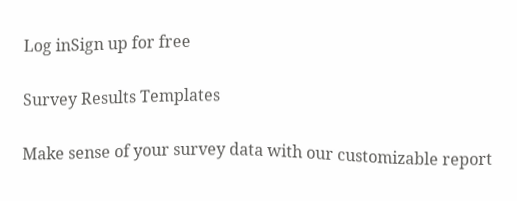Log inSign up for free

Survey Results Templates

Make sense of your survey data with our customizable report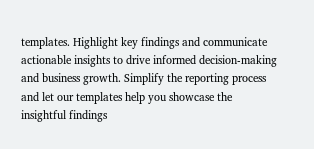templates. Highlight key findings and communicate actionable insights to drive informed decision-making and business growth. Simplify the reporting process and let our templates help you showcase the insightful findings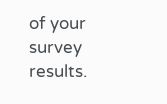of your survey results.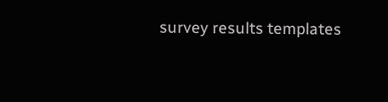survey results templates